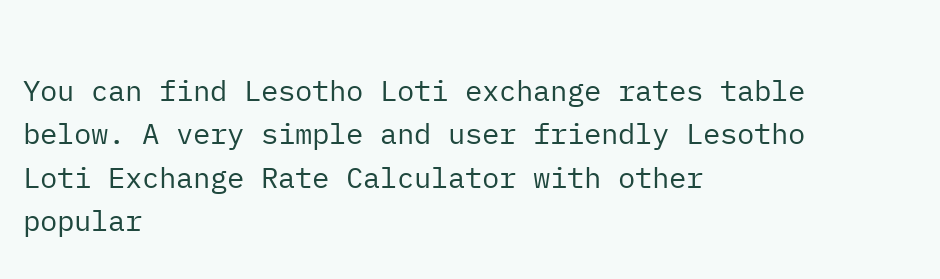You can find Lesotho Loti exchange rates table below. A very simple and user friendly Lesotho Loti Exchange Rate Calculator with other popular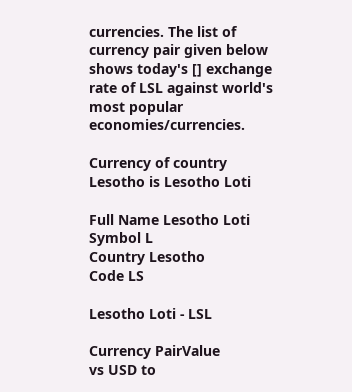currencies. The list of currency pair given below shows today's [] exchange rate of LSL against world's most popular economies/currencies.

Currency of country Lesotho is Lesotho Loti

Full Name Lesotho Loti
Symbol L
Country Lesotho
Code LS

Lesotho Loti - LSL

Currency PairValue
vs USD to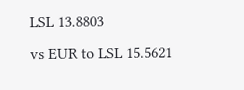LSL 13.8803
vs EUR to LSL 15.5621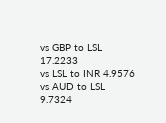vs GBP to LSL 17.2233
vs LSL to INR 4.9576
vs AUD to LSL 9.7324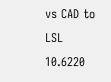vs CAD to LSL 10.6220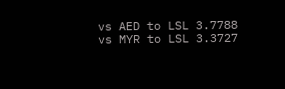vs AED to LSL 3.7788
vs MYR to LSL 3.3727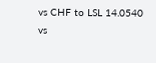vs CHF to LSL 14.0540
vs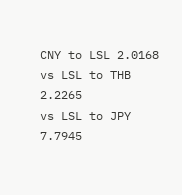CNY to LSL 2.0168
vs LSL to THB 2.2265
vs LSL to JPY 7.7945